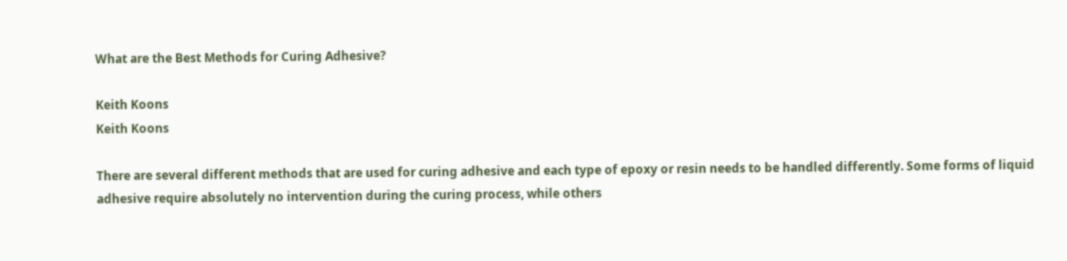What are the Best Methods for Curing Adhesive?

Keith Koons
Keith Koons

There are several different methods that are used for curing adhesive and each type of epoxy or resin needs to be handled differently. Some forms of liquid adhesive require absolutely no intervention during the curing process, while others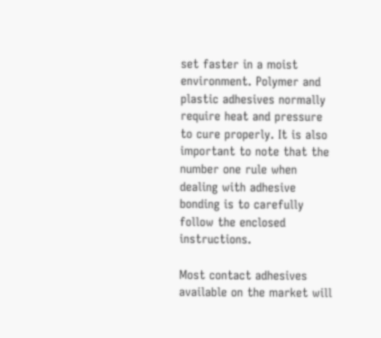set faster in a moist environment. Polymer and plastic adhesives normally require heat and pressure to cure properly. It is also important to note that the number one rule when dealing with adhesive bonding is to carefully follow the enclosed instructions.

Most contact adhesives available on the market will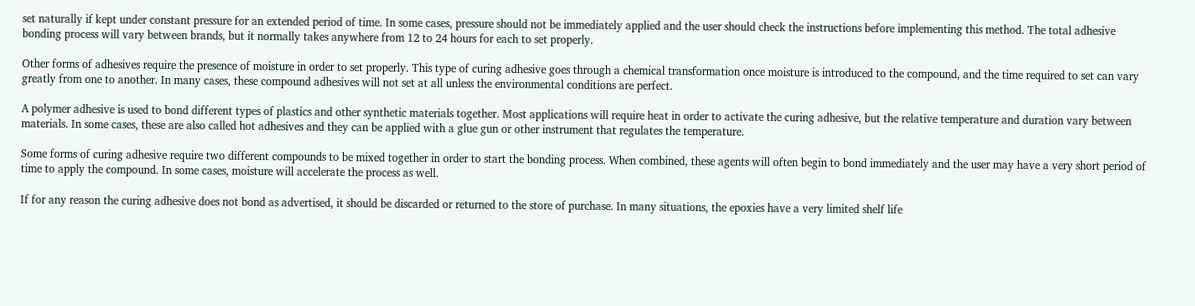set naturally if kept under constant pressure for an extended period of time. In some cases, pressure should not be immediately applied and the user should check the instructions before implementing this method. The total adhesive bonding process will vary between brands, but it normally takes anywhere from 12 to 24 hours for each to set properly.

Other forms of adhesives require the presence of moisture in order to set properly. This type of curing adhesive goes through a chemical transformation once moisture is introduced to the compound, and the time required to set can vary greatly from one to another. In many cases, these compound adhesives will not set at all unless the environmental conditions are perfect.

A polymer adhesive is used to bond different types of plastics and other synthetic materials together. Most applications will require heat in order to activate the curing adhesive, but the relative temperature and duration vary between materials. In some cases, these are also called hot adhesives and they can be applied with a glue gun or other instrument that regulates the temperature.

Some forms of curing adhesive require two different compounds to be mixed together in order to start the bonding process. When combined, these agents will often begin to bond immediately and the user may have a very short period of time to apply the compound. In some cases, moisture will accelerate the process as well.

If for any reason the curing adhesive does not bond as advertised, it should be discarded or returned to the store of purchase. In many situations, the epoxies have a very limited shelf life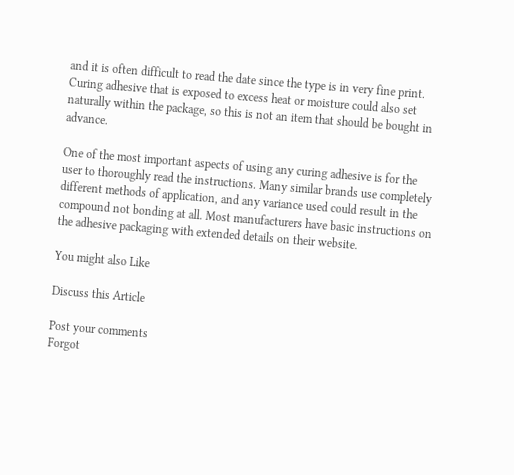and it is often difficult to read the date since the type is in very fine print. Curing adhesive that is exposed to excess heat or moisture could also set naturally within the package, so this is not an item that should be bought in advance.

One of the most important aspects of using any curing adhesive is for the user to thoroughly read the instructions. Many similar brands use completely different methods of application, and any variance used could result in the compound not bonding at all. Most manufacturers have basic instructions on the adhesive packaging with extended details on their website.

You might also Like

Discuss this Article

Post your comments
Forgot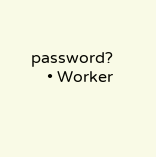password?
    • Worker